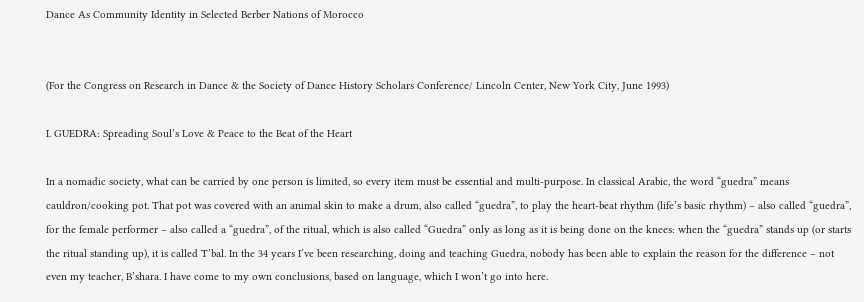Dance As Community Identity in Selected Berber Nations of Morocco


(For the Congress on Research in Dance & the Society of Dance History Scholars Conference/ Lincoln Center, New York City, June 1993)

I. GUEDRA: Spreading Soul’s Love & Peace to the Beat of the Heart

In a nomadic society, what can be carried by one person is limited, so every item must be essential and multi-purpose. In classical Arabic, the word “guedra” means cauldron/cooking pot. That pot was covered with an animal skin to make a drum, also called “guedra”, to play the heart-beat rhythm (life’s basic rhythm) – also called “guedra”, for the female performer – also called a “guedra”, of the ritual, which is also called “Guedra” only as long as it is being done on the knees: when the “guedra” stands up (or starts the ritual standing up), it is called T’bal. In the 34 years I’ve been researching, doing and teaching Guedra, nobody has been able to explain the reason for the difference – not even my teacher, B’shara. I have come to my own conclusions, based on language, which I won’t go into here.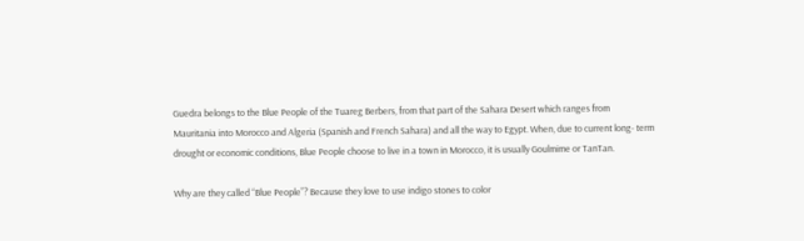Guedra belongs to the Blue People of the Tuareg Berbers, from that part of the Sahara Desert which ranges from Mauritania into Morocco and Algeria (Spanish and French Sahara) and all the way to Egypt. When, due to current long- term drought or economic conditions, Blue People choose to live in a town in Morocco, it is usually Goulmime or TanTan.

Why are they called “Blue People”? Because they love to use indigo stones to color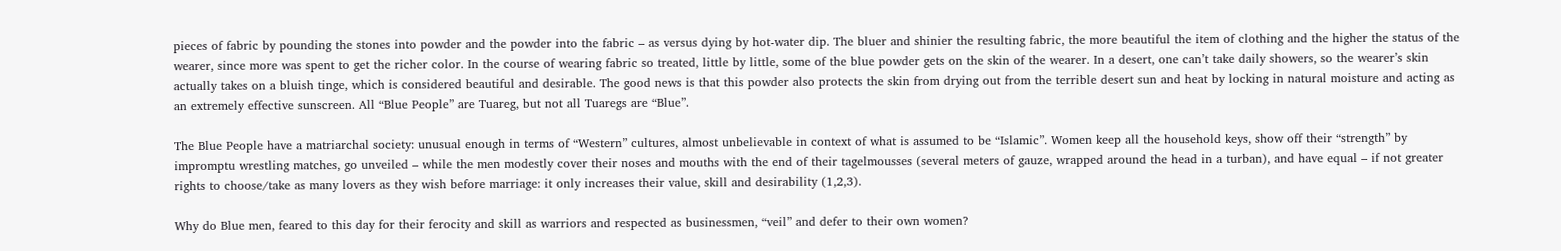pieces of fabric by pounding the stones into powder and the powder into the fabric – as versus dying by hot-water dip. The bluer and shinier the resulting fabric, the more beautiful the item of clothing and the higher the status of the wearer, since more was spent to get the richer color. In the course of wearing fabric so treated, little by little, some of the blue powder gets on the skin of the wearer. In a desert, one can’t take daily showers, so the wearer’s skin actually takes on a bluish tinge, which is considered beautiful and desirable. The good news is that this powder also protects the skin from drying out from the terrible desert sun and heat by locking in natural moisture and acting as an extremely effective sunscreen. All “Blue People” are Tuareg, but not all Tuaregs are “Blue”.

The Blue People have a matriarchal society: unusual enough in terms of “Western” cultures, almost unbelievable in context of what is assumed to be “Islamic”. Women keep all the household keys, show off their “strength” by impromptu wrestling matches, go unveiled – while the men modestly cover their noses and mouths with the end of their tagelmousses (several meters of gauze, wrapped around the head in a turban), and have equal – if not greater rights to choose/take as many lovers as they wish before marriage: it only increases their value, skill and desirability (1,2,3).

Why do Blue men, feared to this day for their ferocity and skill as warriors and respected as businessmen, “veil” and defer to their own women?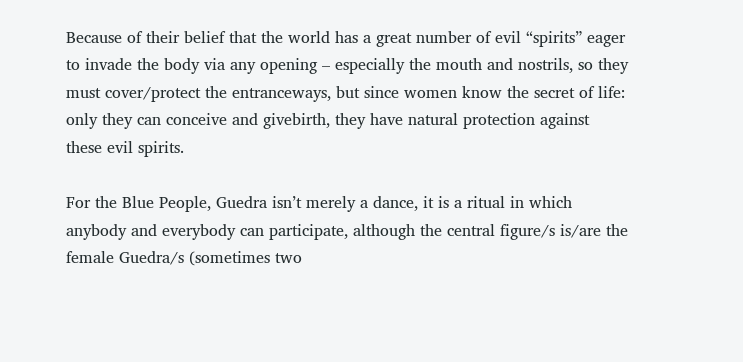Because of their belief that the world has a great number of evil “spirits” eager to invade the body via any opening – especially the mouth and nostrils, so they must cover/protect the entranceways, but since women know the secret of life: only they can conceive and givebirth, they have natural protection against these evil spirits.

For the Blue People, Guedra isn’t merely a dance, it is a ritual in which anybody and everybody can participate, although the central figure/s is/are the female Guedra/s (sometimes two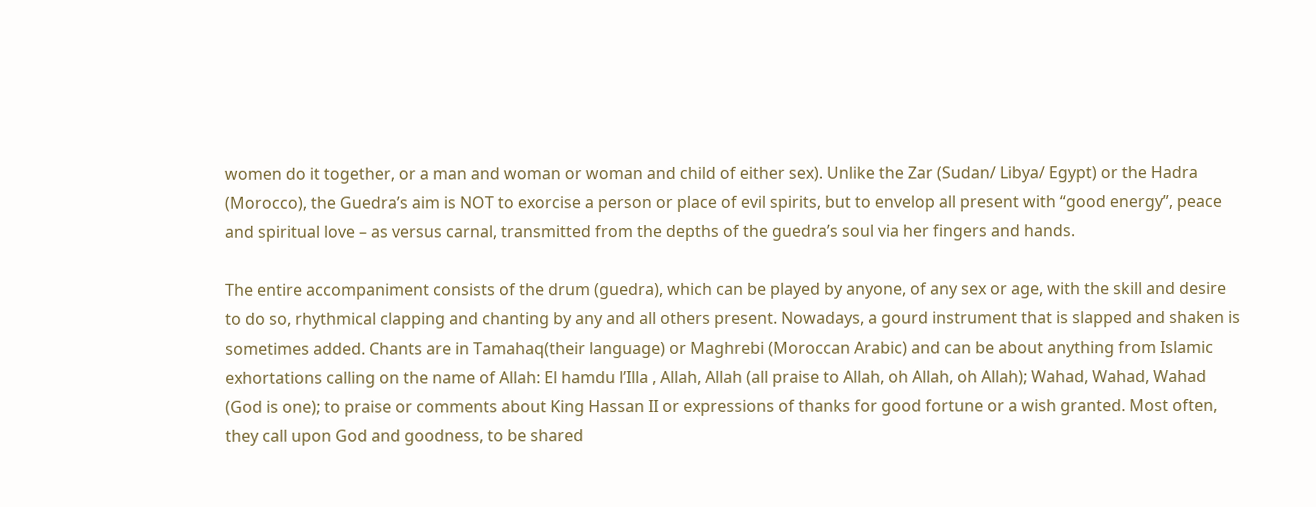women do it together, or a man and woman or woman and child of either sex). Unlike the Zar (Sudan/ Libya/ Egypt) or the Hadra (Morocco), the Guedra’s aim is NOT to exorcise a person or place of evil spirits, but to envelop all present with “good energy”, peace and spiritual love – as versus carnal, transmitted from the depths of the guedra’s soul via her fingers and hands.

The entire accompaniment consists of the drum (guedra), which can be played by anyone, of any sex or age, with the skill and desire to do so, rhythmical clapping and chanting by any and all others present. Nowadays, a gourd instrument that is slapped and shaken is sometimes added. Chants are in Tamahaq(their language) or Maghrebi (Moroccan Arabic) and can be about anything from Islamic exhortations calling on the name of Allah: El hamdu l’Illa , Allah, Allah (all praise to Allah, oh Allah, oh Allah); Wahad, Wahad, Wahad (God is one); to praise or comments about King Hassan II or expressions of thanks for good fortune or a wish granted. Most often, they call upon God and goodness, to be shared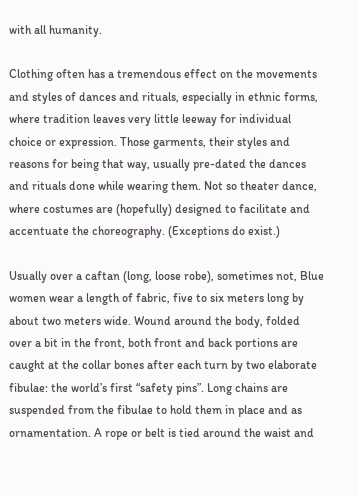with all humanity.

Clothing often has a tremendous effect on the movements and styles of dances and rituals, especially in ethnic forms, where tradition leaves very little leeway for individual choice or expression. Those garments, their styles and reasons for being that way, usually pre-dated the dances and rituals done while wearing them. Not so theater dance, where costumes are (hopefully) designed to facilitate and accentuate the choreography. (Exceptions do exist.)

Usually over a caftan (long, loose robe), sometimes not, Blue women wear a length of fabric, five to six meters long by about two meters wide. Wound around the body, folded over a bit in the front, both front and back portions are caught at the collar bones after each turn by two elaborate fibulae: the world’s first “safety pins”. Long chains are suspended from the fibulae to hold them in place and as ornamentation. A rope or belt is tied around the waist and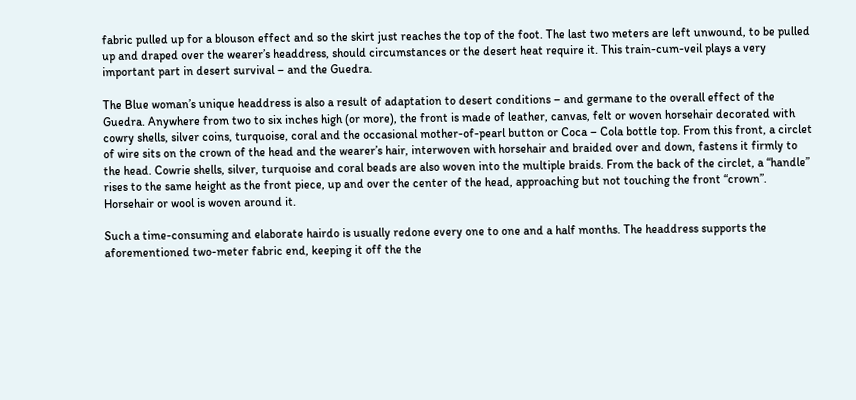fabric pulled up for a blouson effect and so the skirt just reaches the top of the foot. The last two meters are left unwound, to be pulled up and draped over the wearer’s headdress, should circumstances or the desert heat require it. This train-cum-veil plays a very important part in desert survival – and the Guedra.

The Blue woman’s unique headdress is also a result of adaptation to desert conditions – and germane to the overall effect of the Guedra. Anywhere from two to six inches high (or more), the front is made of leather, canvas, felt or woven horsehair decorated with cowry shells, silver coins, turquoise, coral and the occasional mother-of-pearl button or Coca – Cola bottle top. From this front, a circlet of wire sits on the crown of the head and the wearer’s hair, interwoven with horsehair and braided over and down, fastens it firmly to the head. Cowrie shells, silver, turquoise and coral beads are also woven into the multiple braids. From the back of the circlet, a “handle” rises to the same height as the front piece, up and over the center of the head, approaching but not touching the front “crown”. Horsehair or wool is woven around it.

Such a time-consuming and elaborate hairdo is usually redone every one to one and a half months. The headdress supports the aforementioned two-meter fabric end, keeping it off the the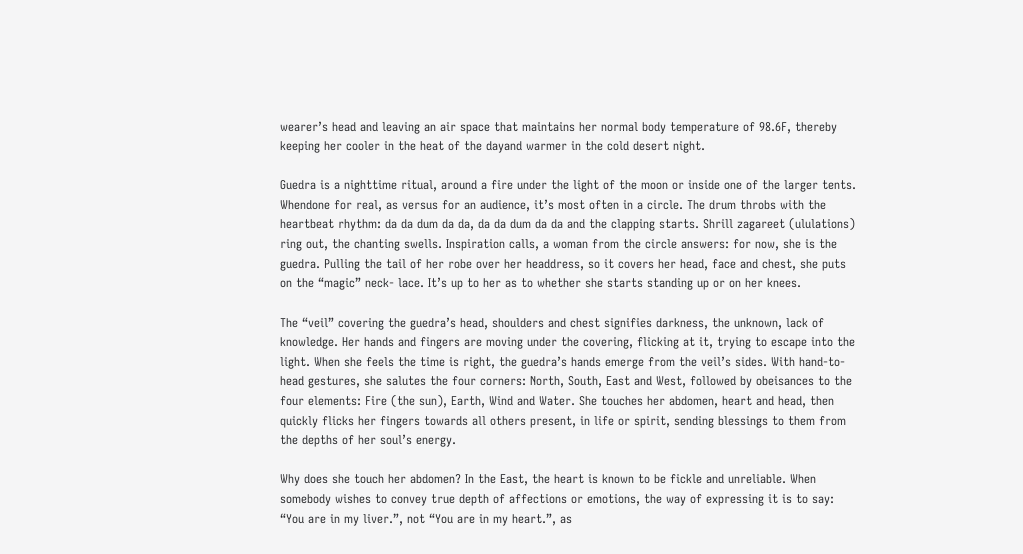wearer’s head and leaving an air space that maintains her normal body temperature of 98.6F, thereby keeping her cooler in the heat of the dayand warmer in the cold desert night.

Guedra is a nighttime ritual, around a fire under the light of the moon or inside one of the larger tents. Whendone for real, as versus for an audience, it’s most often in a circle. The drum throbs with the heartbeat rhythm: da da dum da da, da da dum da da and the clapping starts. Shrill zagareet (ululations) ring out, the chanting swells. Inspiration calls, a woman from the circle answers: for now, she is the guedra. Pulling the tail of her robe over her headdress, so it covers her head, face and chest, she puts on the “magic” neck- lace. It’s up to her as to whether she starts standing up or on her knees.

The “veil” covering the guedra’s head, shoulders and chest signifies darkness, the unknown, lack of knowledge. Her hands and fingers are moving under the covering, flicking at it, trying to escape into the light. When she feels the time is right, the guedra’s hands emerge from the veil’s sides. With hand-to-head gestures, she salutes the four corners: North, South, East and West, followed by obeisances to the four elements: Fire (the sun), Earth, Wind and Water. She touches her abdomen, heart and head, then quickly flicks her fingers towards all others present, in life or spirit, sending blessings to them from the depths of her soul’s energy.

Why does she touch her abdomen? In the East, the heart is known to be fickle and unreliable. When somebody wishes to convey true depth of affections or emotions, the way of expressing it is to say: “You are in my liver.”, not “You are in my heart.”, as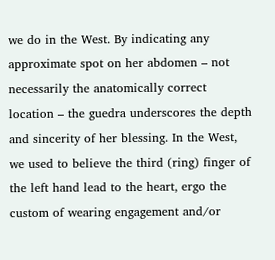we do in the West. By indicating any approximate spot on her abdomen – not necessarily the anatomically correct location – the guedra underscores the depth and sincerity of her blessing. In the West, we used to believe the third (ring) finger of the left hand lead to the heart, ergo the custom of wearing engagement and/or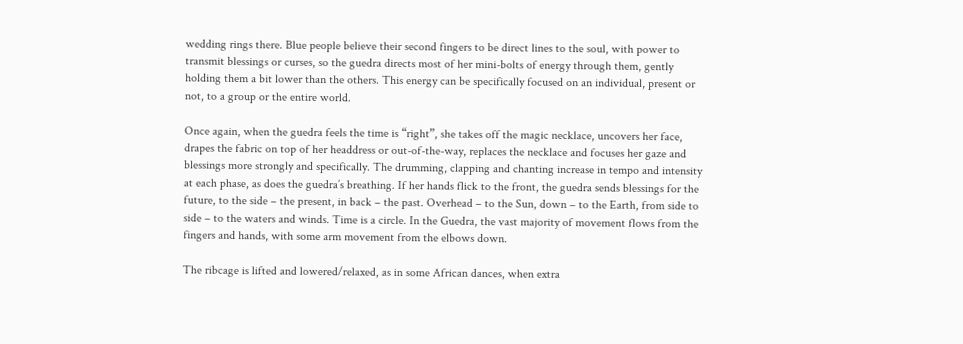wedding rings there. Blue people believe their second fingers to be direct lines to the soul, with power to transmit blessings or curses, so the guedra directs most of her mini-bolts of energy through them, gently holding them a bit lower than the others. This energy can be specifically focused on an individual, present or not, to a group or the entire world.

Once again, when the guedra feels the time is “right”, she takes off the magic necklace, uncovers her face, drapes the fabric on top of her headdress or out-of-the-way, replaces the necklace and focuses her gaze and blessings more strongly and specifically. The drumming, clapping and chanting increase in tempo and intensity at each phase, as does the guedra’s breathing. If her hands flick to the front, the guedra sends blessings for the future, to the side – the present, in back – the past. Overhead – to the Sun, down – to the Earth, from side to side – to the waters and winds. Time is a circle. In the Guedra, the vast majority of movement flows from the fingers and hands, with some arm movement from the elbows down.

The ribcage is lifted and lowered/relaxed, as in some African dances, when extra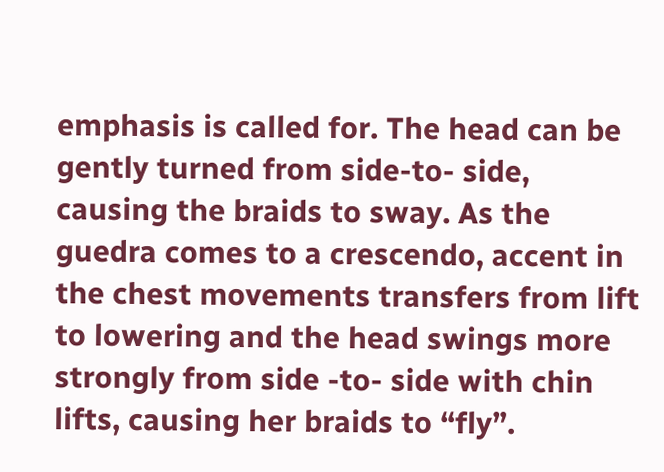emphasis is called for. The head can be gently turned from side-to- side, causing the braids to sway. As the guedra comes to a crescendo, accent in the chest movements transfers from lift to lowering and the head swings more strongly from side -to- side with chin lifts, causing her braids to “fly”.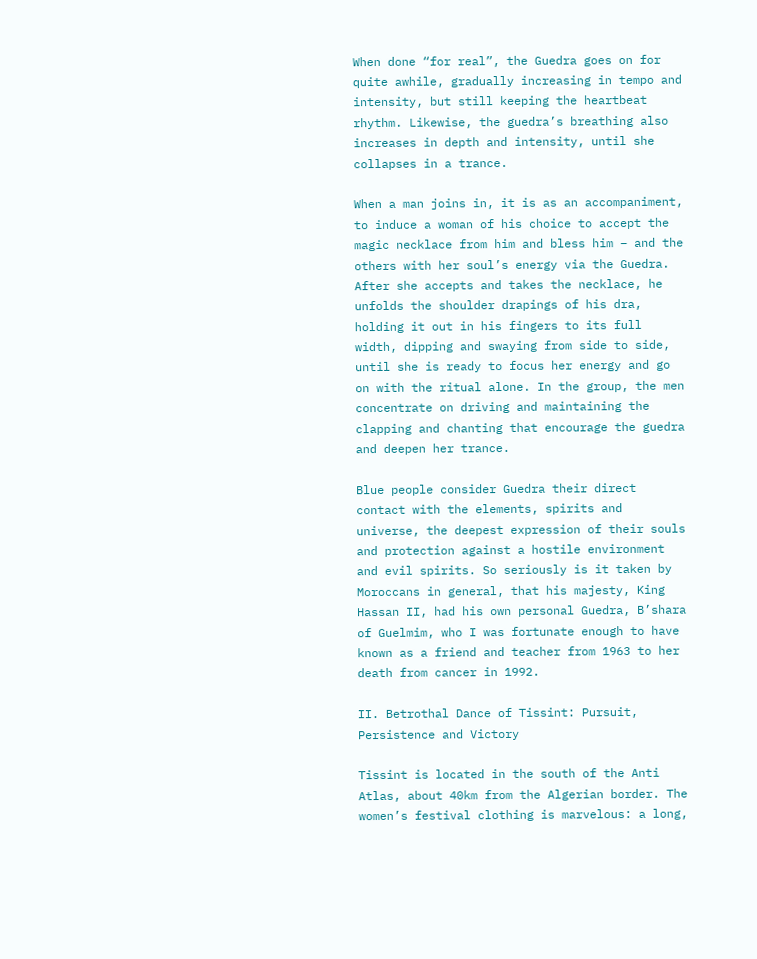When done “for real”, the Guedra goes on for quite awhile, gradually increasing in tempo and intensity, but still keeping the heartbeat rhythm. Likewise, the guedra’s breathing also increases in depth and intensity, until she collapses in a trance.

When a man joins in, it is as an accompaniment, to induce a woman of his choice to accept the magic necklace from him and bless him – and the others with her soul’s energy via the Guedra. After she accepts and takes the necklace, he unfolds the shoulder drapings of his dra, holding it out in his fingers to its full width, dipping and swaying from side to side, until she is ready to focus her energy and go on with the ritual alone. In the group, the men concentrate on driving and maintaining the clapping and chanting that encourage the guedra and deepen her trance.

Blue people consider Guedra their direct contact with the elements, spirits and universe, the deepest expression of their souls and protection against a hostile environment and evil spirits. So seriously is it taken by Moroccans in general, that his majesty, King Hassan II, had his own personal Guedra, B’shara of Guelmim, who I was fortunate enough to have known as a friend and teacher from 1963 to her death from cancer in 1992.

II. Betrothal Dance of Tissint: Pursuit, Persistence and Victory

Tissint is located in the south of the Anti Atlas, about 40km from the Algerian border. The women’s festival clothing is marvelous: a long,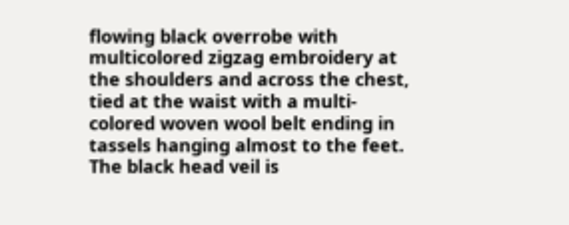flowing black overrobe with multicolored zigzag embroidery at the shoulders and across the chest, tied at the waist with a multi- colored woven wool belt ending in tassels hanging almost to the feet. The black head veil is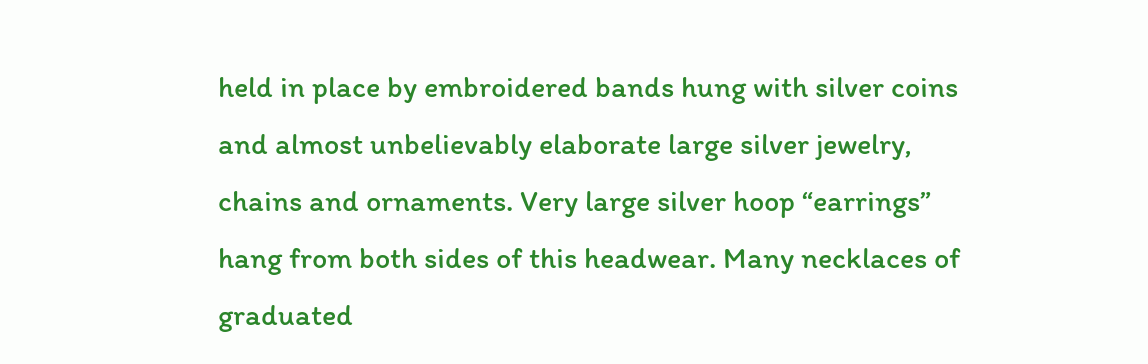held in place by embroidered bands hung with silver coins and almost unbelievably elaborate large silver jewelry, chains and ornaments. Very large silver hoop “earrings” hang from both sides of this headwear. Many necklaces of graduated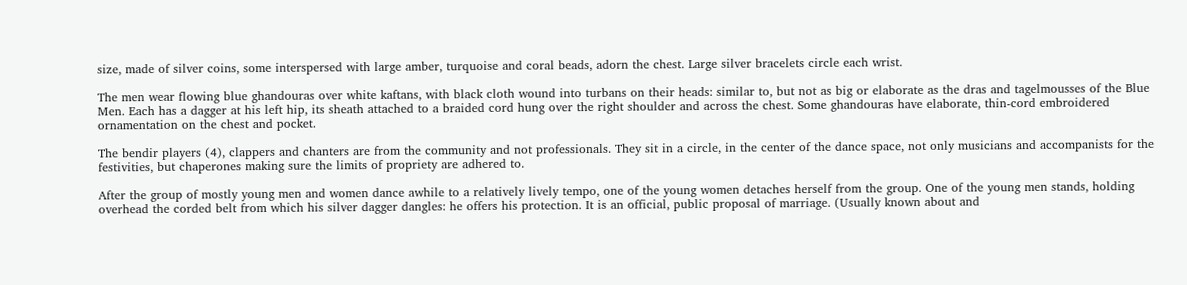size, made of silver coins, some interspersed with large amber, turquoise and coral beads, adorn the chest. Large silver bracelets circle each wrist.

The men wear flowing blue ghandouras over white kaftans, with black cloth wound into turbans on their heads: similar to, but not as big or elaborate as the dras and tagelmousses of the Blue Men. Each has a dagger at his left hip, its sheath attached to a braided cord hung over the right shoulder and across the chest. Some ghandouras have elaborate, thin-cord embroidered ornamentation on the chest and pocket.

The bendir players (4), clappers and chanters are from the community and not professionals. They sit in a circle, in the center of the dance space, not only musicians and accompanists for the festivities, but chaperones making sure the limits of propriety are adhered to.

After the group of mostly young men and women dance awhile to a relatively lively tempo, one of the young women detaches herself from the group. One of the young men stands, holding overhead the corded belt from which his silver dagger dangles: he offers his protection. It is an official, public proposal of marriage. (Usually known about and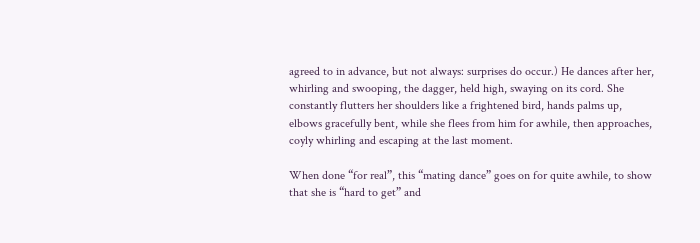agreed to in advance, but not always: surprises do occur.) He dances after her, whirling and swooping, the dagger, held high, swaying on its cord. She constantly flutters her shoulders like a frightened bird, hands palms up, elbows gracefully bent, while she flees from him for awhile, then approaches, coyly whirling and escaping at the last moment.

When done “for real”, this “mating dance” goes on for quite awhile, to show that she is “hard to get” and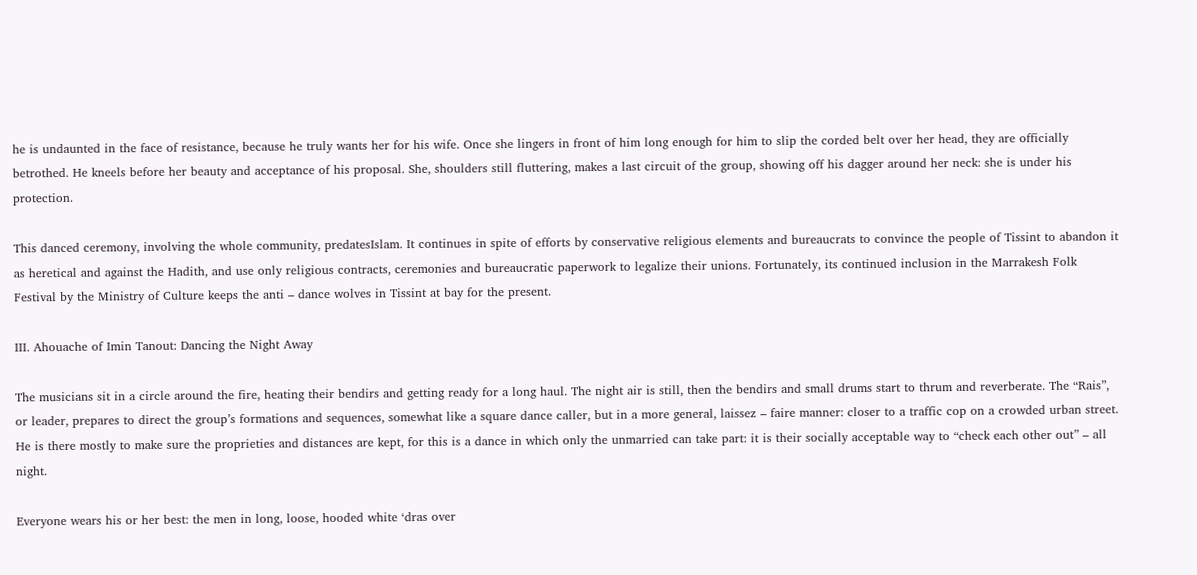he is undaunted in the face of resistance, because he truly wants her for his wife. Once she lingers in front of him long enough for him to slip the corded belt over her head, they are officially betrothed. He kneels before her beauty and acceptance of his proposal. She, shoulders still fluttering, makes a last circuit of the group, showing off his dagger around her neck: she is under his protection.

This danced ceremony, involving the whole community, predatesIslam. It continues in spite of efforts by conservative religious elements and bureaucrats to convince the people of Tissint to abandon it as heretical and against the Hadith, and use only religious contracts, ceremonies and bureaucratic paperwork to legalize their unions. Fortunately, its continued inclusion in the Marrakesh Folk Festival by the Ministry of Culture keeps the anti – dance wolves in Tissint at bay for the present.

III. Ahouache of Imin Tanout: Dancing the Night Away

The musicians sit in a circle around the fire, heating their bendirs and getting ready for a long haul. The night air is still, then the bendirs and small drums start to thrum and reverberate. The “Rais”, or leader, prepares to direct the group’s formations and sequences, somewhat like a square dance caller, but in a more general, laissez – faire manner: closer to a traffic cop on a crowded urban street. He is there mostly to make sure the proprieties and distances are kept, for this is a dance in which only the unmarried can take part: it is their socially acceptable way to “check each other out” – all night.

Everyone wears his or her best: the men in long, loose, hooded white ‘dras over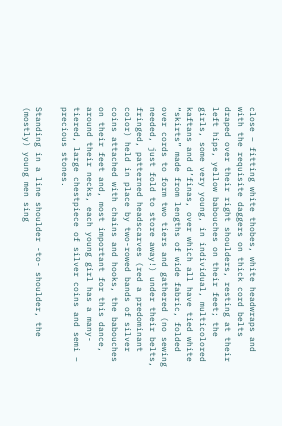close – fitting white thobes, white headwraps and with the requisite daggers on thick cord belts draped over their right shoulders, resting at their left hips, yellow babouches on their feet; the girls, some very young, in individual, multicolored kaftans and d’finas, over which all have tied white “skirts” made from lengths of wide fabric, folded over cords to form two tiers and gathered (no sewing needed, just fold to store away!) under their belts, fringed, patterned headscarves (red a predominant color) held in place by two-rowed bands of silver coins attached with chains and hooks, the babouches on their feet and, most important for this dance, around their necks, each young girl has a many-tiered, large chestpiece of silver coins and semi – precious stones.

Standing in a line shoulder -to- shoulder, the (mostly) young men sing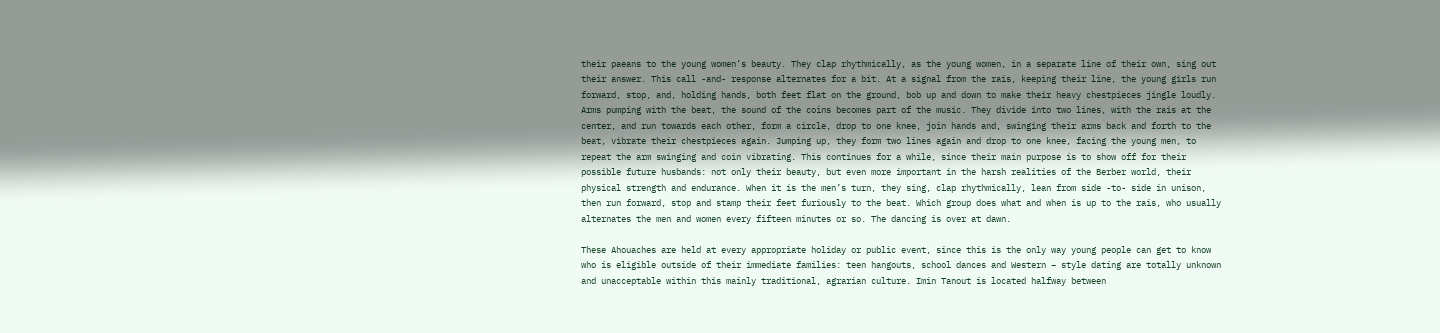their paeans to the young women’s beauty. They clap rhythmically, as the young women, in a separate line of their own, sing out their answer. This call -and- response alternates for a bit. At a signal from the rais, keeping their line, the young girls run forward, stop, and, holding hands, both feet flat on the ground, bob up and down to make their heavy chestpieces jingle loudly. Arms pumping with the beat, the sound of the coins becomes part of the music. They divide into two lines, with the rais at the center, and run towards each other, form a circle, drop to one knee, join hands and, swinging their arms back and forth to the beat, vibrate their chestpieces again. Jumping up, they form two lines again and drop to one knee, facing the young men, to repeat the arm swinging and coin vibrating. This continues for a while, since their main purpose is to show off for their possible future husbands: not only their beauty, but even more important in the harsh realities of the Berber world, their physical strength and endurance. When it is the men’s turn, they sing, clap rhythmically, lean from side -to- side in unison, then run forward, stop and stamp their feet furiously to the beat. Which group does what and when is up to the rais, who usually alternates the men and women every fifteen minutes or so. The dancing is over at dawn.

These Ahouaches are held at every appropriate holiday or public event, since this is the only way young people can get to know who is eligible outside of their immediate families: teen hangouts, school dances and Western – style dating are totally unknown and unacceptable within this mainly traditional, agrarian culture. Imin Tanout is located halfway between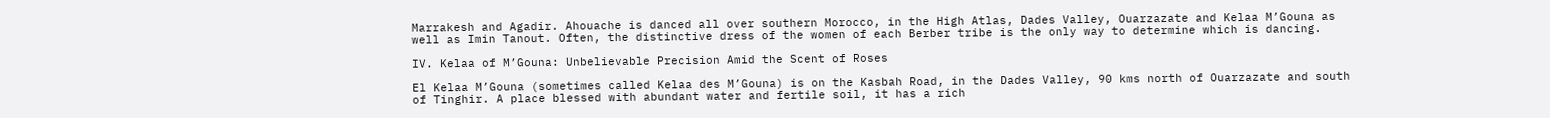Marrakesh and Agadir. Ahouache is danced all over southern Morocco, in the High Atlas, Dades Valley, Ouarzazate and Kelaa M’Gouna as well as Imin Tanout. Often, the distinctive dress of the women of each Berber tribe is the only way to determine which is dancing.

IV. Kelaa of M’Gouna: Unbelievable Precision Amid the Scent of Roses

El Kelaa M’Gouna (sometimes called Kelaa des M’Gouna) is on the Kasbah Road, in the Dades Valley, 90 kms north of Ouarzazate and south of Tinghir. A place blessed with abundant water and fertile soil, it has a rich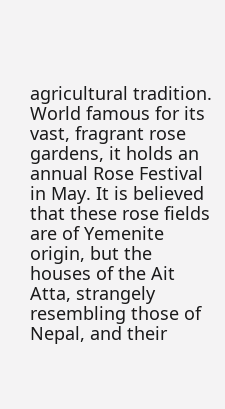agricultural tradition. World famous for its vast, fragrant rose gardens, it holds an annual Rose Festival in May. It is believed that these rose fields are of Yemenite origin, but the houses of the Ait Atta, strangely resembling those of Nepal, and their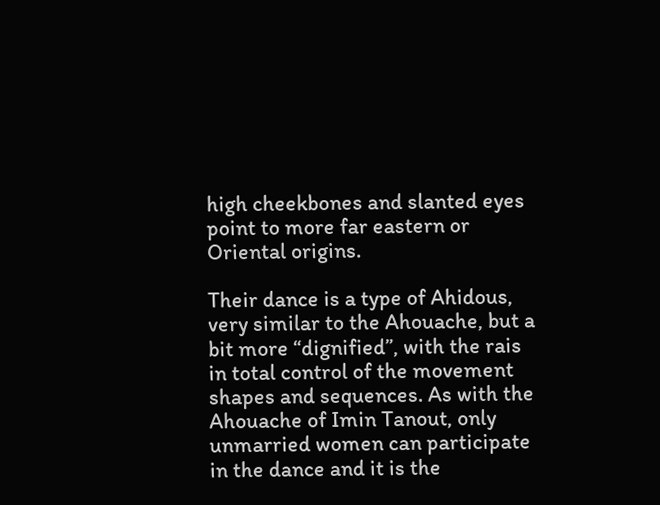high cheekbones and slanted eyes point to more far eastern or Oriental origins.

Their dance is a type of Ahidous, very similar to the Ahouache, but a bit more “dignified”, with the rais in total control of the movement shapes and sequences. As with the Ahouache of Imin Tanout, only unmarried women can participate in the dance and it is the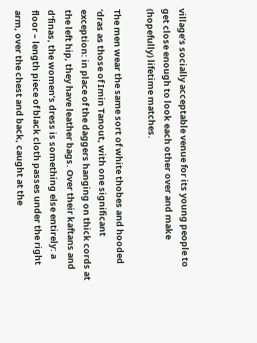village’s socially acceptable venue for its young people to get close enough to look each other over and make (hopefully) lifetime matches.

The men wear the same sort of white thobes and hooded ‘dras as those of Imin Tanout, with one significant exception: in place of the daggers hanging on thick cords at the left hip, they have leather bags. Over their kaftans and d’finas, the women’s dress is something else entirely: a floor – length piece of black cloth passes under the right arm, over the chest and back, caught at the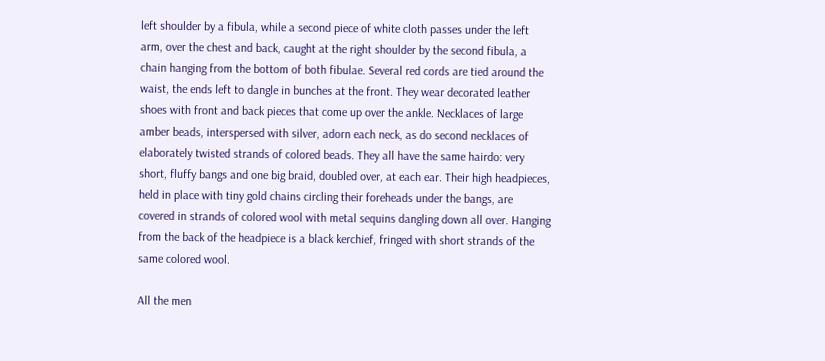left shoulder by a fibula, while a second piece of white cloth passes under the left arm, over the chest and back, caught at the right shoulder by the second fibula, a chain hanging from the bottom of both fibulae. Several red cords are tied around the waist, the ends left to dangle in bunches at the front. They wear decorated leather shoes with front and back pieces that come up over the ankle. Necklaces of large amber beads, interspersed with silver, adorn each neck, as do second necklaces of elaborately twisted strands of colored beads. They all have the same hairdo: very short, fluffy bangs and one big braid, doubled over, at each ear. Their high headpieces, held in place with tiny gold chains circling their foreheads under the bangs, are covered in strands of colored wool with metal sequins dangling down all over. Hanging from the back of the headpiece is a black kerchief, fringed with short strands of the same colored wool.

All the men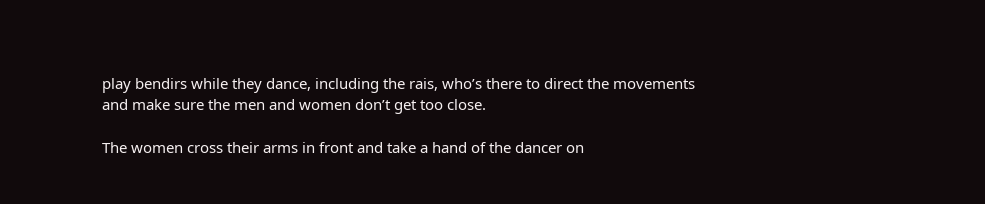play bendirs while they dance, including the rais, who’s there to direct the movements and make sure the men and women don’t get too close.

The women cross their arms in front and take a hand of the dancer on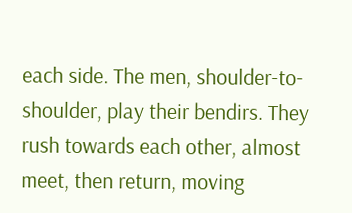each side. The men, shoulder-to-shoulder, play their bendirs. They rush towards each other, almost meet, then return, moving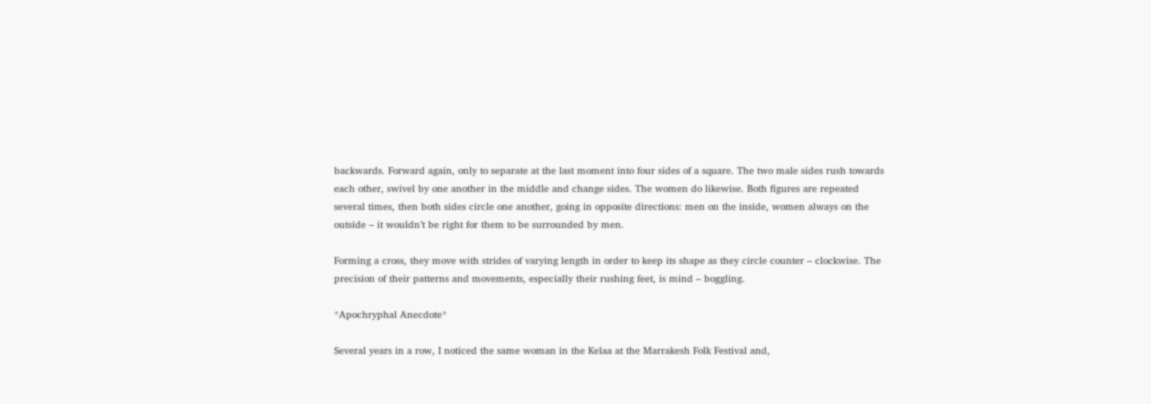backwards. Forward again, only to separate at the last moment into four sides of a square. The two male sides rush towards each other, swivel by one another in the middle and change sides. The women do likewise. Both figures are repeated several times, then both sides circle one another, going in opposite directions: men on the inside, women always on the outside – it wouldn’t be right for them to be surrounded by men.

Forming a cross, they move with strides of varying length in order to keep its shape as they circle counter – clockwise. The precision of their patterns and movements, especially their rushing feet, is mind – boggling.

*Apochryphal Anecdote*

Several years in a row, I noticed the same woman in the Kelaa at the Marrakesh Folk Festival and,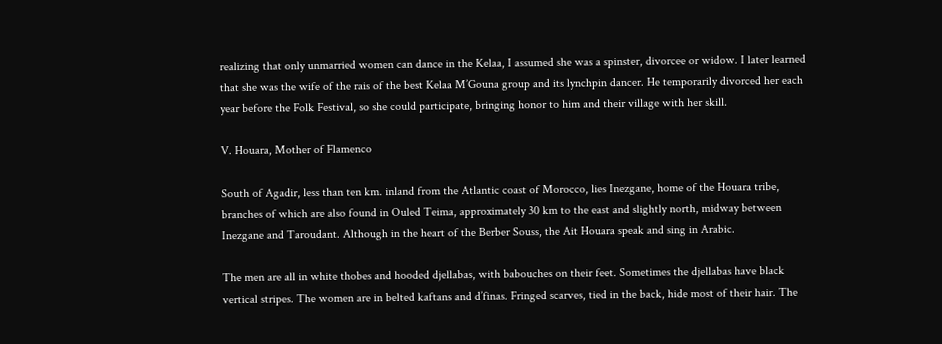realizing that only unmarried women can dance in the Kelaa, I assumed she was a spinster, divorcee or widow. I later learned that she was the wife of the rais of the best Kelaa M’Gouna group and its lynchpin dancer. He temporarily divorced her each year before the Folk Festival, so she could participate, bringing honor to him and their village with her skill.

V. Houara, Mother of Flamenco

South of Agadir, less than ten km. inland from the Atlantic coast of Morocco, lies Inezgane, home of the Houara tribe, branches of which are also found in Ouled Teima, approximately 30 km to the east and slightly north, midway between Inezgane and Taroudant. Although in the heart of the Berber Souss, the Ait Houara speak and sing in Arabic.

The men are all in white thobes and hooded djellabas, with babouches on their feet. Sometimes the djellabas have black vertical stripes. The women are in belted kaftans and d’finas. Fringed scarves, tied in the back, hide most of their hair. The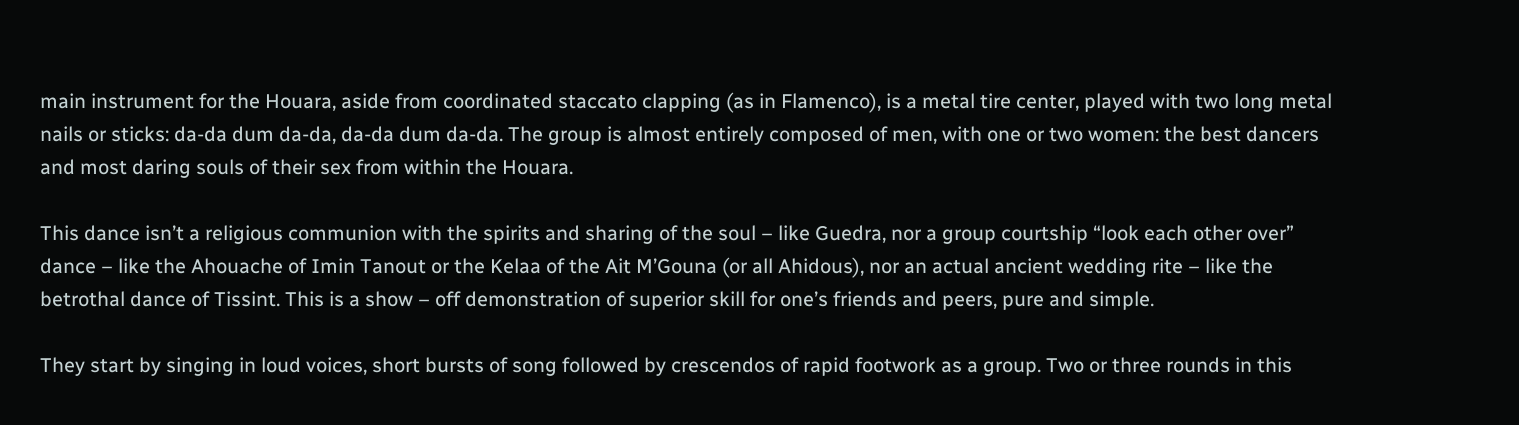main instrument for the Houara, aside from coordinated staccato clapping (as in Flamenco), is a metal tire center, played with two long metal nails or sticks: da-da dum da-da, da-da dum da-da. The group is almost entirely composed of men, with one or two women: the best dancers and most daring souls of their sex from within the Houara.

This dance isn’t a religious communion with the spirits and sharing of the soul – like Guedra, nor a group courtship “look each other over” dance – like the Ahouache of Imin Tanout or the Kelaa of the Ait M’Gouna (or all Ahidous), nor an actual ancient wedding rite – like the betrothal dance of Tissint. This is a show – off demonstration of superior skill for one’s friends and peers, pure and simple.

They start by singing in loud voices, short bursts of song followed by crescendos of rapid footwork as a group. Two or three rounds in this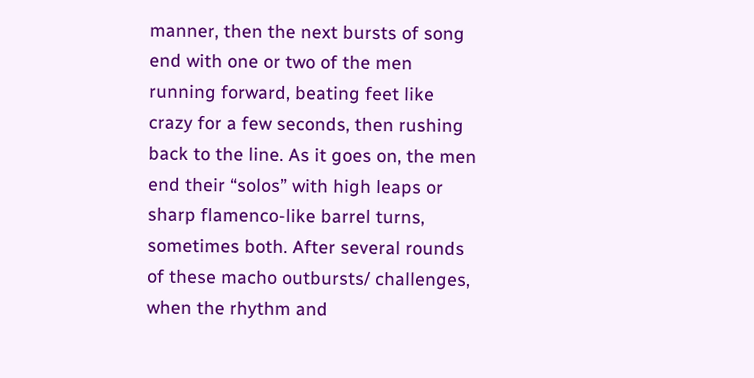manner, then the next bursts of song end with one or two of the men running forward, beating feet like crazy for a few seconds, then rushing back to the line. As it goes on, the men end their “solos” with high leaps or sharp flamenco-like barrel turns, sometimes both. After several rounds of these macho outbursts/ challenges, when the rhythm and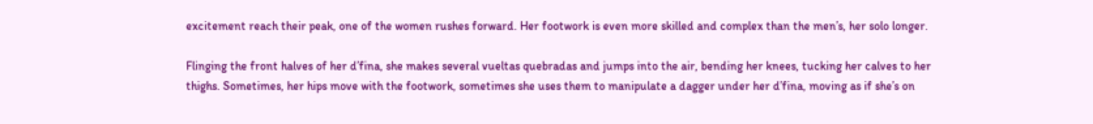excitement reach their peak, one of the women rushes forward. Her footwork is even more skilled and complex than the men’s, her solo longer.

Flinging the front halves of her d’fina, she makes several vueltas quebradas and jumps into the air, bending her knees, tucking her calves to her thighs. Sometimes, her hips move with the footwork, sometimes she uses them to manipulate a dagger under her d’fina, moving as if she’s on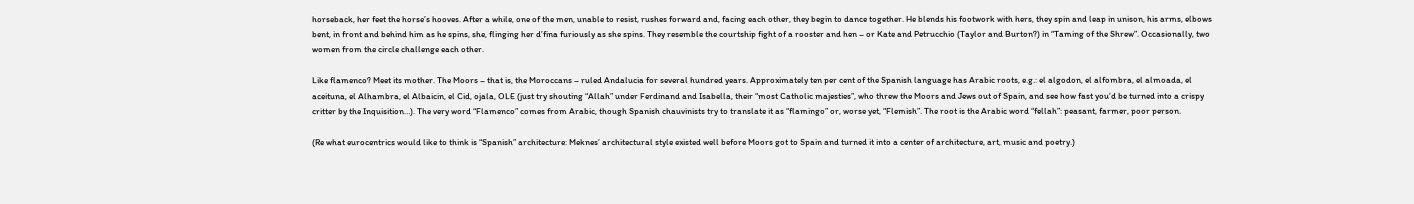horseback, her feet the horse’s hooves. After a while, one of the men, unable to resist, rushes forward and, facing each other, they begin to dance together. He blends his footwork with hers, they spin and leap in unison, his arms, elbows bent, in front and behind him as he spins, she, flinging her d’fina furiously as she spins. They resemble the courtship fight of a rooster and hen – or Kate and Petrucchio (Taylor and Burton?) in “Taming of the Shrew”. Occasionally, two women from the circle challenge each other.

Like flamenco? Meet its mother. The Moors – that is, the Moroccans – ruled Andalucia for several hundred years. Approximately ten per cent of the Spanish language has Arabic roots, e.g.: el algodon, el alfombra, el almoada, el aceituna, el Alhambra, el Albaicin, el Cid, ojala, OLE (just try shouting “Allah” under Ferdinand and Isabella, their “most Catholic majesties”, who threw the Moors and Jews out of Spain, and see how fast you’d be turned into a crispy critter by the Inquisition…). The very word “Flamenco” comes from Arabic, though Spanish chauvinists try to translate it as “flamingo” or, worse yet, “Flemish”. The root is the Arabic word “fellah”: peasant, farmer, poor person.

(Re what eurocentrics would like to think is “Spanish” architecture: Meknes’ architectural style existed well before Moors got to Spain and turned it into a center of architecture, art, music and poetry.)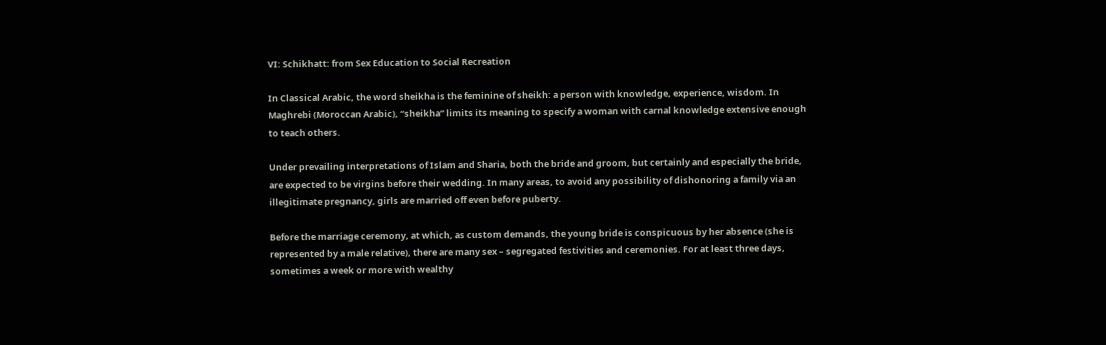VI: Schikhatt: from Sex Education to Social Recreation

In Classical Arabic, the word sheikha is the feminine of sheikh: a person with knowledge, experience, wisdom. In Maghrebi (Moroccan Arabic), “sheikha” limits its meaning to specify a woman with carnal knowledge extensive enough to teach others.

Under prevailing interpretations of Islam and Sharia, both the bride and groom, but certainly and especially the bride, are expected to be virgins before their wedding. In many areas, to avoid any possibility of dishonoring a family via an illegitimate pregnancy, girls are married off even before puberty.

Before the marriage ceremony, at which, as custom demands, the young bride is conspicuous by her absence (she is represented by a male relative), there are many sex – segregated festivities and ceremonies. For at least three days, sometimes a week or more with wealthy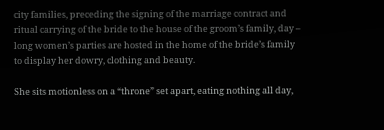city families, preceding the signing of the marriage contract and ritual carrying of the bride to the house of the groom’s family, day – long women’s parties are hosted in the home of the bride’s family to display her dowry, clothing and beauty.

She sits motionless on a “throne” set apart, eating nothing all day,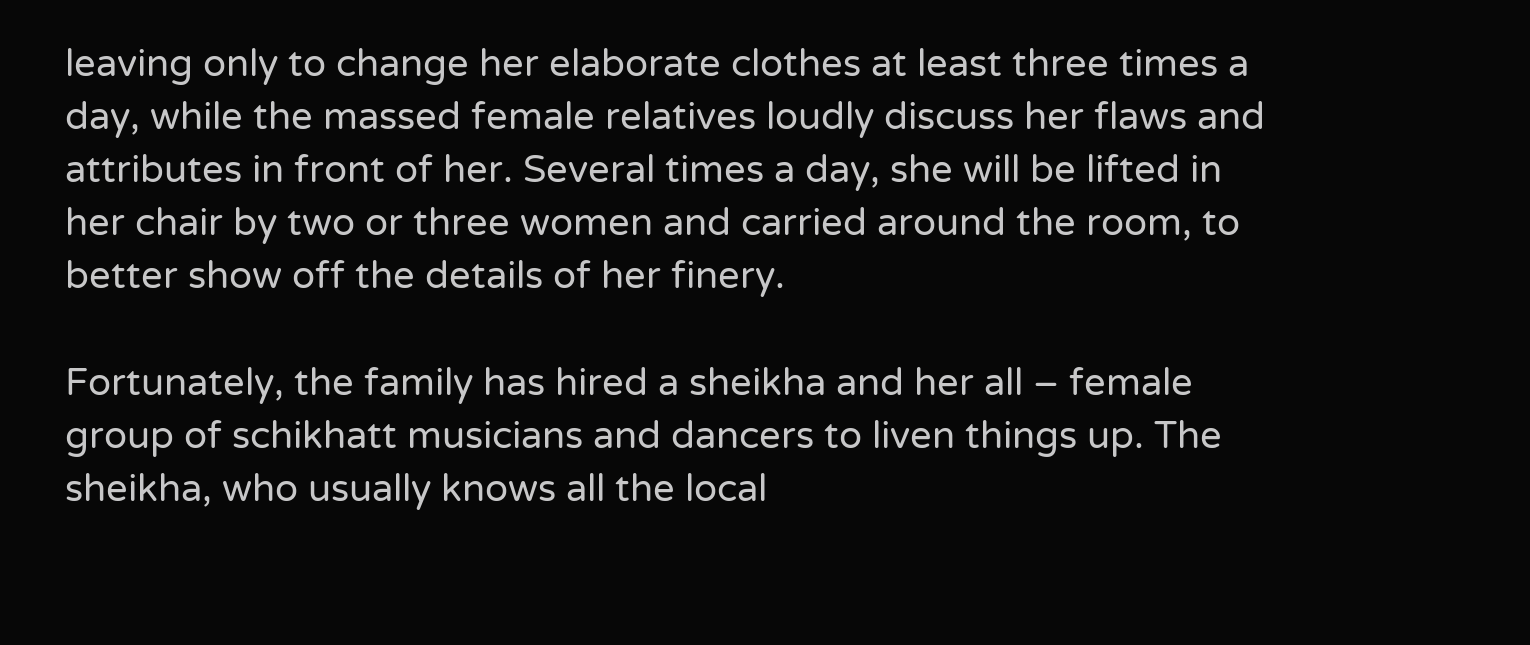leaving only to change her elaborate clothes at least three times a day, while the massed female relatives loudly discuss her flaws and attributes in front of her. Several times a day, she will be lifted in her chair by two or three women and carried around the room, to better show off the details of her finery.

Fortunately, the family has hired a sheikha and her all – female group of schikhatt musicians and dancers to liven things up. The sheikha, who usually knows all the local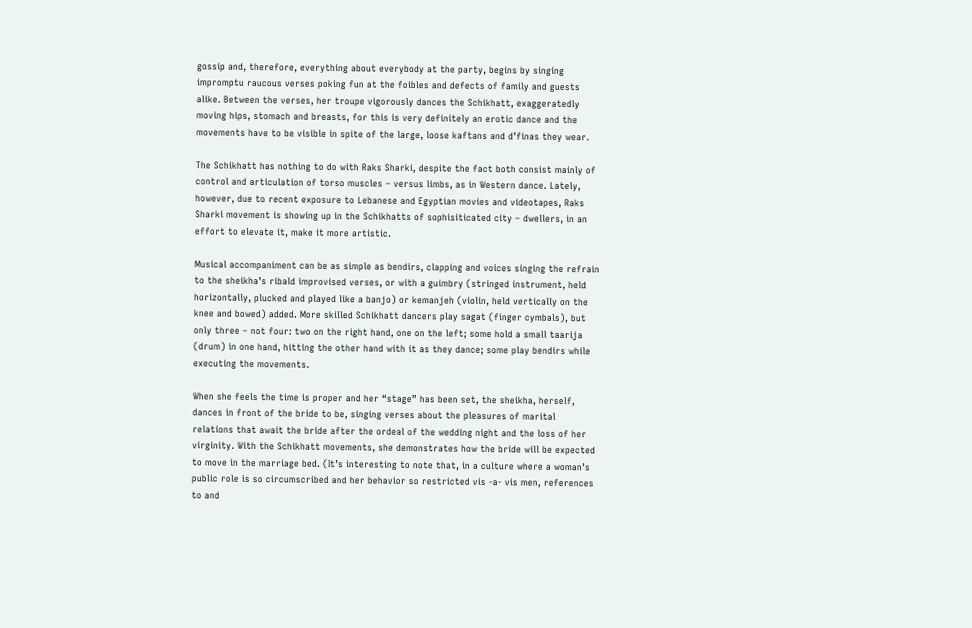gossip and, therefore, everything about everybody at the party, begins by singing impromptu raucous verses poking fun at the foibles and defects of family and guests alike. Between the verses, her troupe vigorously dances the Schikhatt, exaggeratedly moving hips, stomach and breasts, for this is very definitely an erotic dance and the movements have to be visible in spite of the large, loose kaftans and d’finas they wear.

The Schikhatt has nothing to do with Raks Sharki, despite the fact both consist mainly of control and articulation of torso muscles – versus limbs, as in Western dance. Lately, however, due to recent exposure to Lebanese and Egyptian movies and videotapes, Raks Sharki movement is showing up in the Schikhatts of sophisiticated city – dwellers, in an effort to elevate it, make it more artistic.

Musical accompaniment can be as simple as bendirs, clapping and voices singing the refrain to the sheikha’s ribald improvised verses, or with a guimbry (stringed instrument, held horizontally, plucked and played like a banjo) or kemanjeh (violin, held vertically on the knee and bowed) added. More skilled Schikhatt dancers play sagat (finger cymbals), but only three – not four: two on the right hand, one on the left; some hold a small taarija (drum) in one hand, hitting the other hand with it as they dance; some play bendirs while executing the movements.

When she feels the time is proper and her “stage” has been set, the sheikha, herself, dances in front of the bride to be, singing verses about the pleasures of marital relations that await the bride after the ordeal of the wedding night and the loss of her virginity. With the Schikhatt movements, she demonstrates how the bride will be expected to move in the marriage bed. (It’s interesting to note that, in a culture where a woman’s public role is so circumscribed and her behavior so restricted vis -a- vis men, references to and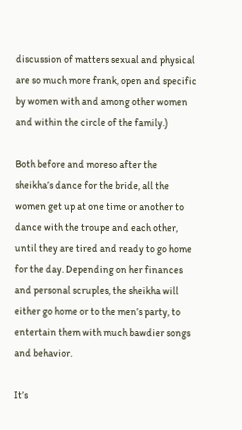discussion of matters sexual and physical are so much more frank, open and specific by women with and among other women and within the circle of the family.)

Both before and moreso after the sheikha’s dance for the bride, all the women get up at one time or another to dance with the troupe and each other, until they are tired and ready to go home for the day. Depending on her finances and personal scruples, the sheikha will either go home or to the men’s party, to entertain them with much bawdier songs and behavior.

It’s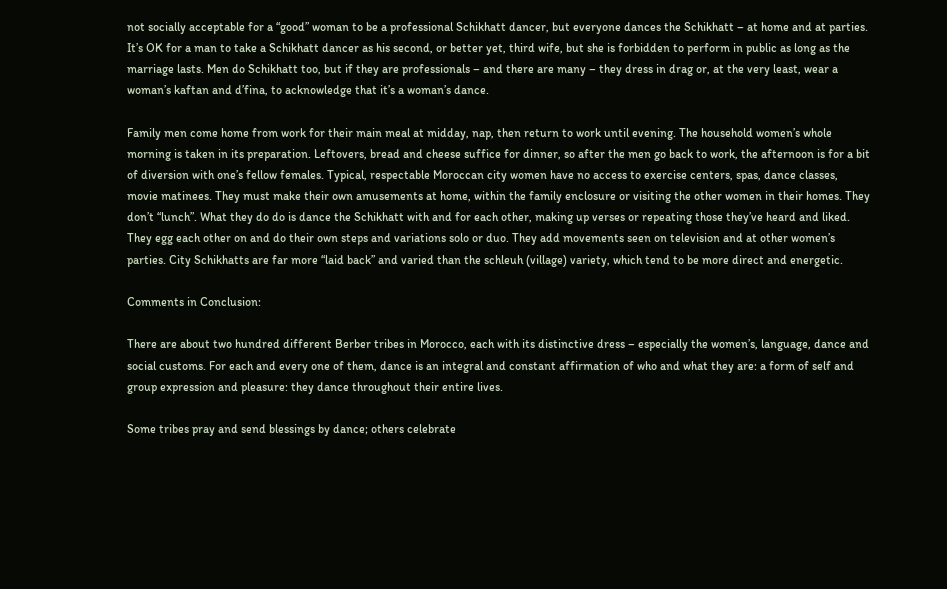not socially acceptable for a “good” woman to be a professional Schikhatt dancer, but everyone dances the Schikhatt – at home and at parties. It’s OK for a man to take a Schikhatt dancer as his second, or better yet, third wife, but she is forbidden to perform in public as long as the marriage lasts. Men do Schikhatt too, but if they are professionals – and there are many – they dress in drag or, at the very least, wear a woman’s kaftan and d’fina, to acknowledge that it’s a woman’s dance.

Family men come home from work for their main meal at midday, nap, then return to work until evening. The household women’s whole morning is taken in its preparation. Leftovers, bread and cheese suffice for dinner, so after the men go back to work, the afternoon is for a bit of diversion with one’s fellow females. Typical, respectable Moroccan city women have no access to exercise centers, spas, dance classes, movie matinees. They must make their own amusements at home, within the family enclosure or visiting the other women in their homes. They don’t “lunch”. What they do do is dance the Schikhatt with and for each other, making up verses or repeating those they’ve heard and liked. They egg each other on and do their own steps and variations solo or duo. They add movements seen on television and at other women’s parties. City Schikhatts are far more “laid back” and varied than the schleuh (village) variety, which tend to be more direct and energetic.

Comments in Conclusion:

There are about two hundred different Berber tribes in Morocco, each with its distinctive dress – especially the women’s, language, dance and social customs. For each and every one of them, dance is an integral and constant affirmation of who and what they are: a form of self and group expression and pleasure: they dance throughout their entire lives.

Some tribes pray and send blessings by dance; others celebrate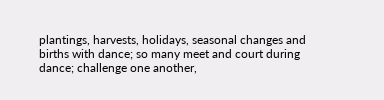plantings, harvests, holidays, seasonal changes and births with dance; so many meet and court during dance; challenge one another,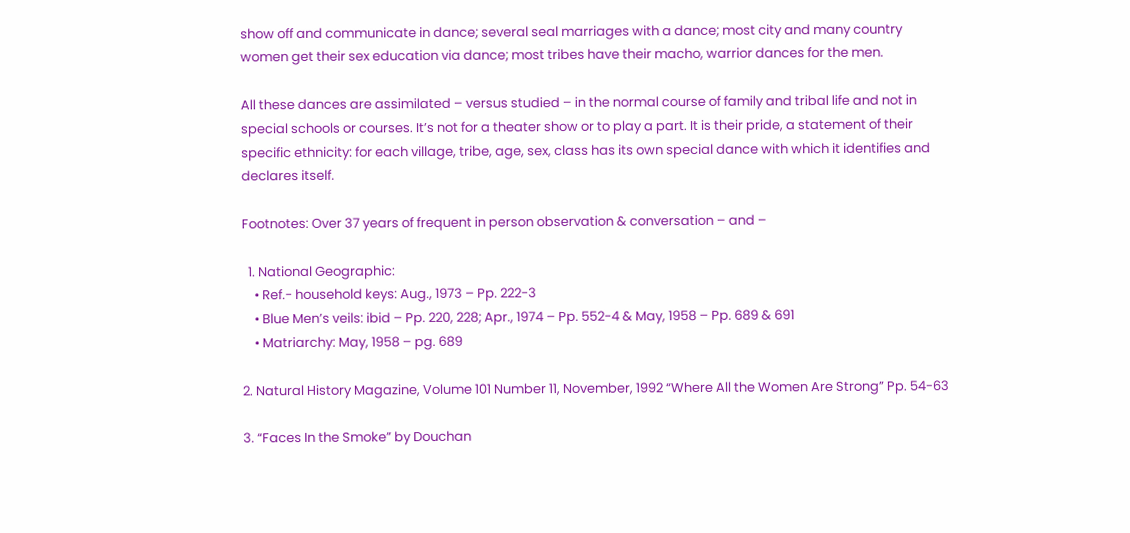show off and communicate in dance; several seal marriages with a dance; most city and many country women get their sex education via dance; most tribes have their macho, warrior dances for the men.

All these dances are assimilated – versus studied – in the normal course of family and tribal life and not in special schools or courses. It’s not for a theater show or to play a part. It is their pride, a statement of their specific ethnicity: for each village, tribe, age, sex, class has its own special dance with which it identifies and declares itself.

Footnotes: Over 37 years of frequent in person observation & conversation – and –

  1. National Geographic:
    • Ref.- household keys: Aug., 1973 – Pp. 222-3
    • Blue Men’s veils: ibid – Pp. 220, 228; Apr., 1974 – Pp. 552-4 & May, 1958 – Pp. 689 & 691
    • Matriarchy: May, 1958 – pg. 689

2. Natural History Magazine, Volume 101 Number 11, November, 1992 “Where All the Women Are Strong” Pp. 54-63

3. “Faces In the Smoke” by Douchan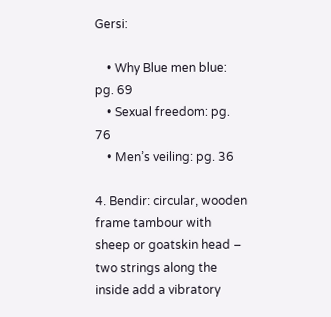Gersi:

    • Why Blue men blue: pg. 69
    • Sexual freedom: pg. 76
    • Men’s veiling: pg. 36

4. Bendir: circular, wooden frame tambour with sheep or goatskin head – two strings along the inside add a vibratory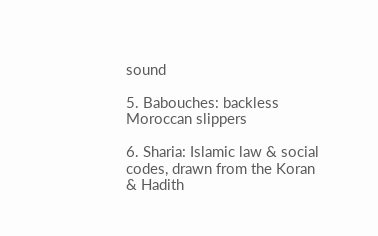sound

5. Babouches: backless Moroccan slippers

6. Sharia: Islamic law & social codes, drawn from the Koran & Hadith